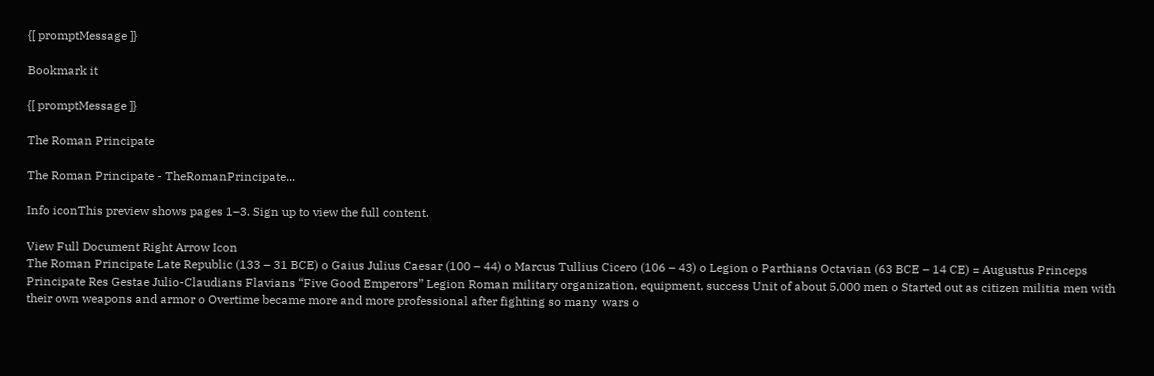{[ promptMessage ]}

Bookmark it

{[ promptMessage ]}

The Roman Principate

The Roman Principate - TheRomanPrincipate...

Info iconThis preview shows pages 1–3. Sign up to view the full content.

View Full Document Right Arrow Icon
The Roman Principate Late Republic (133 – 31 BCE) o Gaius Julius Caesar (100 – 44) o Marcus Tullius Cicero (106 – 43) o Legion o Parthians Octavian (63 BCE – 14 CE) = Augustus Princeps   Principate Res Gestae Julio-Claudians Flavians “Five Good Emperors” Legion Roman military organization, equipment, success Unit of about 5,000 men o Started out as citizen militia men with their own weapons and armor o Overtime became more and more professional after fighting so many  wars o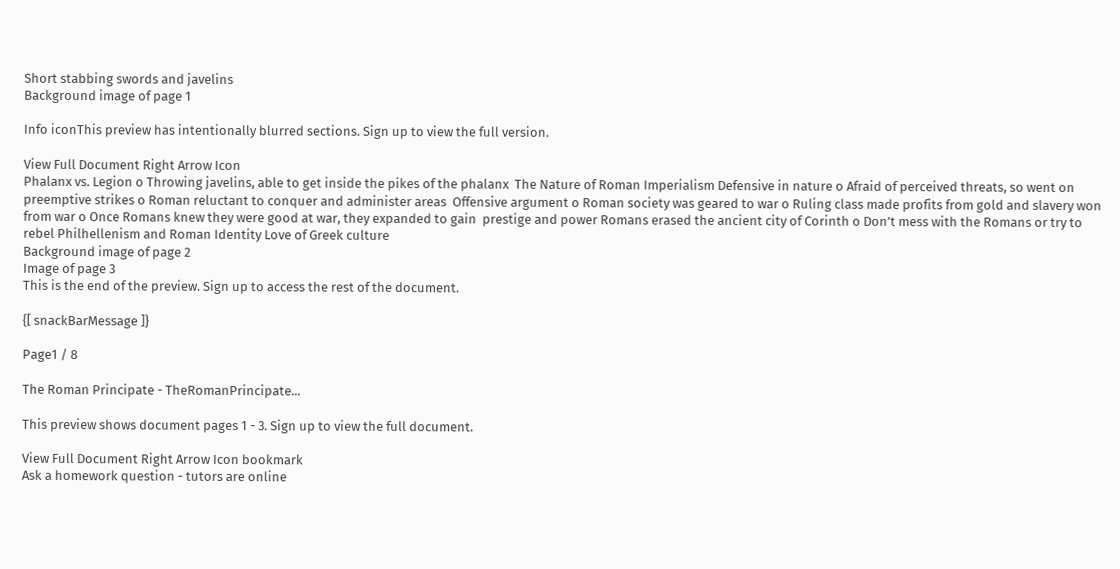Short stabbing swords and javelins
Background image of page 1

Info iconThis preview has intentionally blurred sections. Sign up to view the full version.

View Full Document Right Arrow Icon
Phalanx vs. Legion o Throwing javelins, able to get inside the pikes of the phalanx  The Nature of Roman Imperialism Defensive in nature o Afraid of perceived threats, so went on preemptive strikes o Roman reluctant to conquer and administer areas  Offensive argument o Roman society was geared to war o Ruling class made profits from gold and slavery won from war o Once Romans knew they were good at war, they expanded to gain  prestige and power Romans erased the ancient city of Corinth o Don’t mess with the Romans or try to rebel Philhellenism and Roman Identity Love of Greek culture
Background image of page 2
Image of page 3
This is the end of the preview. Sign up to access the rest of the document.

{[ snackBarMessage ]}

Page1 / 8

The Roman Principate - TheRomanPrincipate...

This preview shows document pages 1 - 3. Sign up to view the full document.

View Full Document Right Arrow Icon bookmark
Ask a homework question - tutors are online